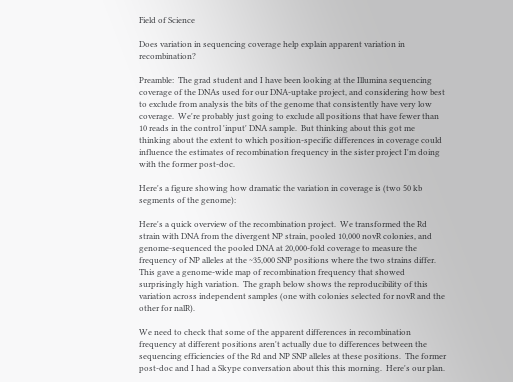Field of Science

Does variation in sequencing coverage help explain apparent variation in recombination?

Preamble:  The grad student and I have been looking at the Illumina sequencing coverage of the DNAs used for our DNA-uptake project, and considering how best to exclude from analysis the bits of the genome that consistently have very low coverage.  We're probably just going to exclude all positions that have fewer than 10 reads in the control 'input' DNA sample.  But thinking about this got me thinking about the extent to which position-specific differences in coverage could influence the estimates of recombination frequency in the sister project I'm doing with the former post-doc.

Here's a figure showing how dramatic the variation in coverage is (two 50 kb segments of the genome):

Here's a quick overview of the recombination project.  We transformed the Rd strain with DNA from the divergent NP strain, pooled 10,000 novR colonies, and genome-sequenced the pooled DNA at 20,000-fold coverage to measure the frequency of NP alleles at the ~35,000 SNP positions where the two strains differ.  This gave a genome-wide map of recombination frequency that showed surprisingly high variation.  The graph below shows the reproducibility of this variation across independent samples (one with colonies selected for novR and the other for nalR).

We need to check that some of the apparent differences in recombination frequency at different positions aren't actually due to differences between the sequencing efficiencies of the Rd and NP SNP alleles at these positions.  The former post-doc and I had a Skype conversation about this this morning.  Here's our plan.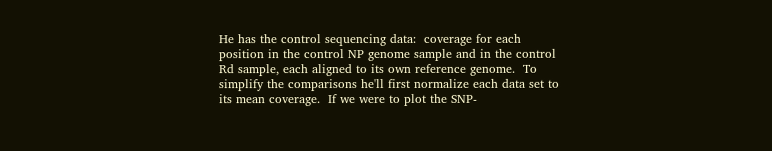He has the control sequencing data:  coverage for each position in the control NP genome sample and in the control Rd sample, each aligned to its own reference genome.  To simplify the comparisons he'll first normalize each data set to its mean coverage.  If we were to plot the SNP-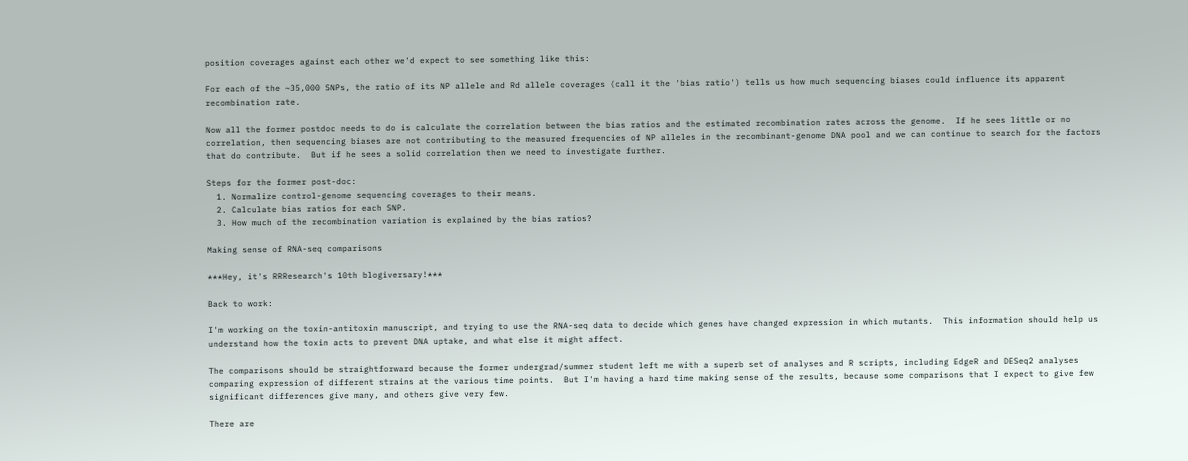position coverages against each other we'd expect to see something like this:

For each of the ~35,000 SNPs, the ratio of its NP allele and Rd allele coverages (call it the 'bias ratio') tells us how much sequencing biases could influence its apparent recombination rate.

Now all the former postdoc needs to do is calculate the correlation between the bias ratios and the estimated recombination rates across the genome.  If he sees little or no correlation, then sequencing biases are not contributing to the measured frequencies of NP alleles in the recombinant-genome DNA pool and we can continue to search for the factors that do contribute.  But if he sees a solid correlation then we need to investigate further.

Steps for the former post-doc:
  1. Normalize control-genome sequencing coverages to their means.
  2. Calculate bias ratios for each SNP.
  3. How much of the recombination variation is explained by the bias ratios?

Making sense of RNA-seq comparisons

***Hey, it's RRResearch's 10th blogiversary!***

Back to work:

I'm working on the toxin-antitoxin manuscript, and trying to use the RNA-seq data to decide which genes have changed expression in which mutants.  This information should help us understand how the toxin acts to prevent DNA uptake, and what else it might affect.

The comparisons should be straightforward because the former undergrad/summer student left me with a superb set of analyses and R scripts, including EdgeR and DESeq2 analyses comparing expression of different strains at the various time points.  But I'm having a hard time making sense of the results, because some comparisons that I expect to give few significant differences give many, and others give very few.

There are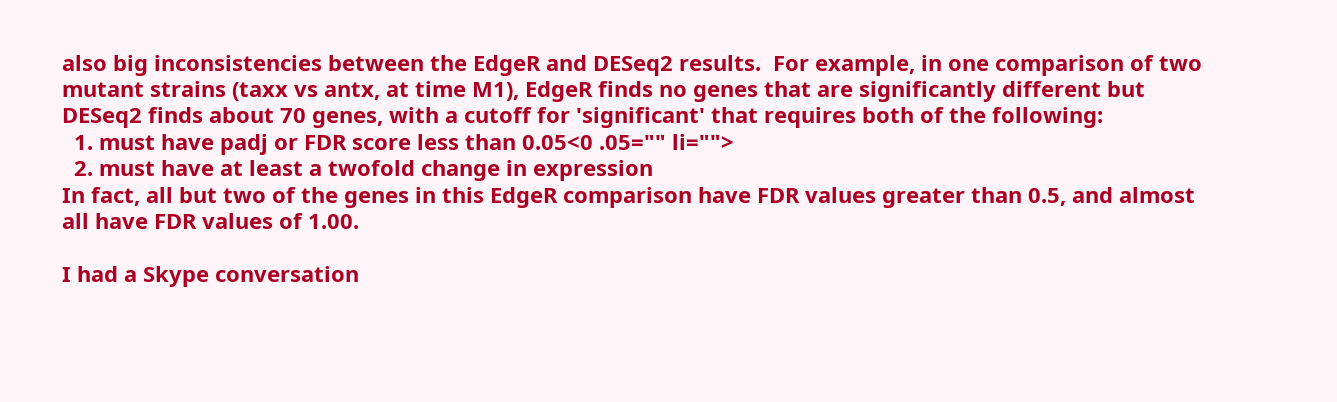also big inconsistencies between the EdgeR and DESeq2 results.  For example, in one comparison of two mutant strains (taxx vs antx, at time M1), EdgeR finds no genes that are significantly different but DESeq2 finds about 70 genes, with a cutoff for 'significant' that requires both of the following:
  1. must have padj or FDR score less than 0.05<0 .05="" li="">
  2. must have at least a twofold change in expression
In fact, all but two of the genes in this EdgeR comparison have FDR values greater than 0.5, and almost all have FDR values of 1.00.

I had a Skype conversation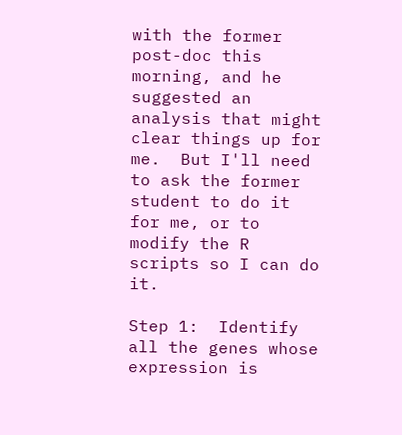with the former post-doc this morning, and he suggested an analysis that might clear things up for me.  But I'll need to ask the former student to do it for me, or to modify the R scripts so I can do it.

Step 1:  Identify all the genes whose expression is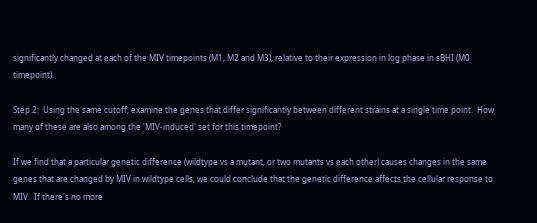significantly changed at each of the MIV timepoints (M1, M2 and M3), relative to their expression in log phase in sBHI (M0 timepoint).

Step 2:  Using the same cutoff, examine the genes that differ significantly between different strains at a single time point.  How many of these are also among the 'MIV-induced' set for this timepoint?

If we find that a particular genetic difference (wildtype vs a mutant, or two mutants vs each other) causes changes in the same genes that are changed by MIV in wildtype cells, we could conclude that the genetic difference affects the cellular response to MIV.  If there's no more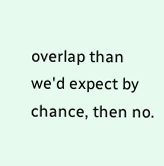overlap than we'd expect by chance, then no.